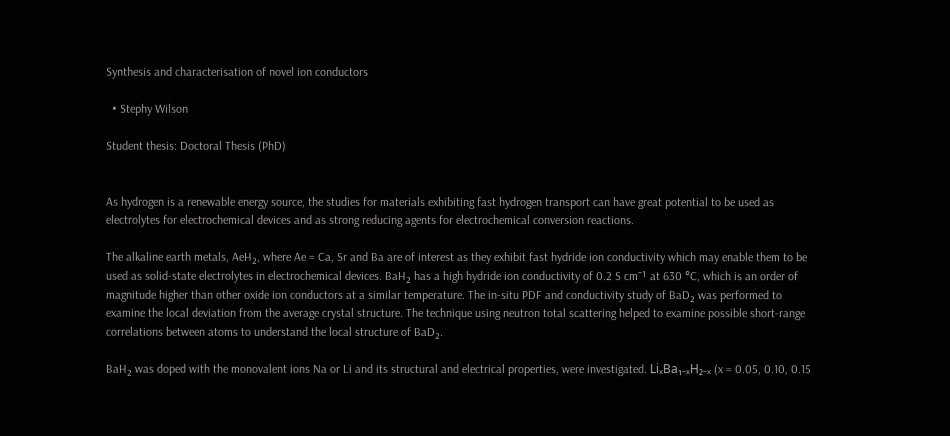Synthesis and characterisation of novel ion conductors

  • Stephy Wilson

Student thesis: Doctoral Thesis (PhD)


As hydrogen is a renewable energy source, the studies for materials exhibiting fast hydrogen transport can have great potential to be used as electrolytes for electrochemical devices and as strong reducing agents for electrochemical conversion reactions.

The alkaline earth metals, AeH₂, where Ae = Ca, Sr and Ba are of interest as they exhibit fast hydride ion conductivity which may enable them to be used as solid-state electrolytes in electrochemical devices. BaH₂ has a high hydride ion conductivity of 0.2 S cm⁻¹ at 630 °C, which is an order of magnitude higher than other oxide ion conductors at a similar temperature. The in-situ PDF and conductivity study of BaD₂ was performed to examine the local deviation from the average crystal structure. The technique using neutron total scattering helped to examine possible short-range correlations between atoms to understand the local structure of BaD₂.

BaH₂ was doped with the monovalent ions Na or Li and its structural and electrical properties, were investigated. LiₓBa₁₋ₓH₂₋ₓ (x = 0.05, 0.10, 0.15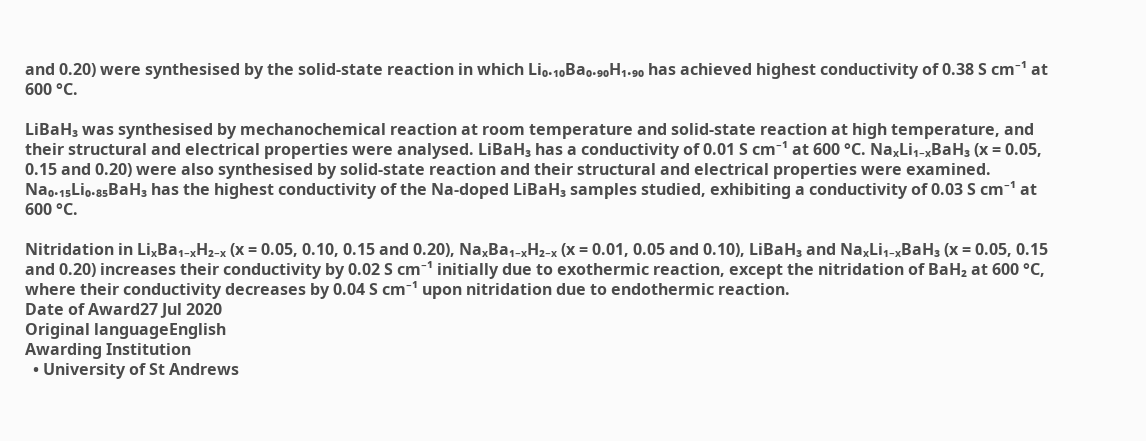and 0.20) were synthesised by the solid-state reaction in which Li₀.₁₀Ba₀.₉₀H₁.₉₀ has achieved highest conductivity of 0.38 S cm⁻¹ at 600 °C.

LiBaH₃ was synthesised by mechanochemical reaction at room temperature and solid-state reaction at high temperature, and their structural and electrical properties were analysed. LiBaH₃ has a conductivity of 0.01 S cm⁻¹ at 600 °C. NaₓLi₁₋ₓBaH₃ (x = 0.05, 0.15 and 0.20) were also synthesised by solid-state reaction and their structural and electrical properties were examined. Na₀.₁₅Li₀.₈₅BaH₃ has the highest conductivity of the Na-doped LiBaH₃ samples studied, exhibiting a conductivity of 0.03 S cm⁻¹ at 600 °C.

Nitridation in LiₓBa₁₋ₓH₂₋ₓ (x = 0.05, 0.10, 0.15 and 0.20), NaₓBa₁₋ₓH₂₋ₓ (x = 0.01, 0.05 and 0.10), LiBaH₃ and NaₓLi₁₋ₓBaH₃ (x = 0.05, 0.15 and 0.20) increases their conductivity by 0.02 S cm⁻¹ initially due to exothermic reaction, except the nitridation of BaH₂ at 600 °C, where their conductivity decreases by 0.04 S cm⁻¹ upon nitridation due to endothermic reaction.
Date of Award27 Jul 2020
Original languageEnglish
Awarding Institution
  • University of St Andrews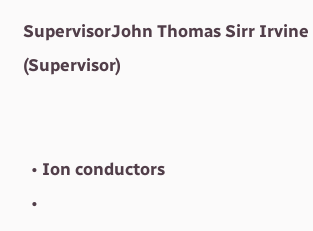SupervisorJohn Thomas Sirr Irvine (Supervisor)


  • Ion conductors
  •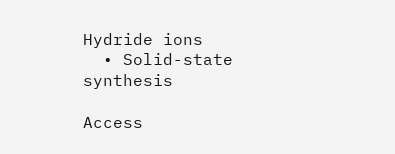Hydride ions
  • Solid-state synthesis

Access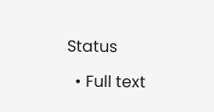Status

  • Full text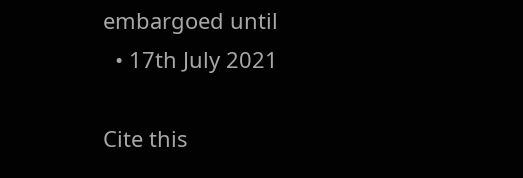embargoed until
  • 17th July 2021

Cite this